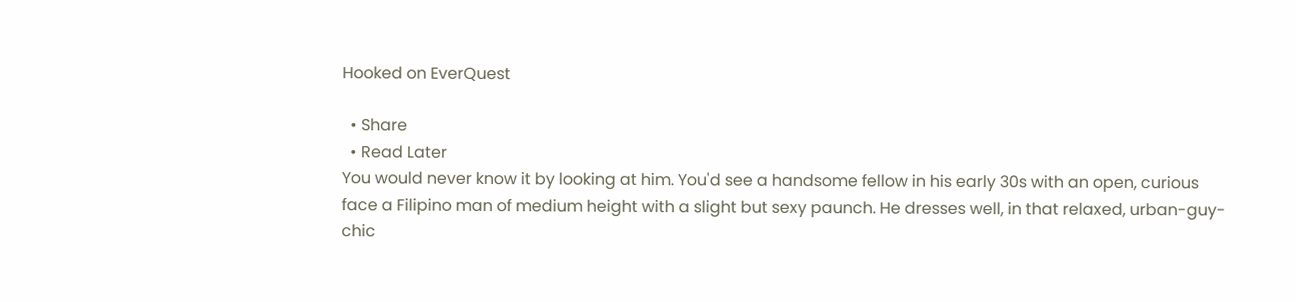Hooked on EverQuest

  • Share
  • Read Later
You would never know it by looking at him. You'd see a handsome fellow in his early 30s with an open, curious face a Filipino man of medium height with a slight but sexy paunch. He dresses well, in that relaxed, urban-guy-chic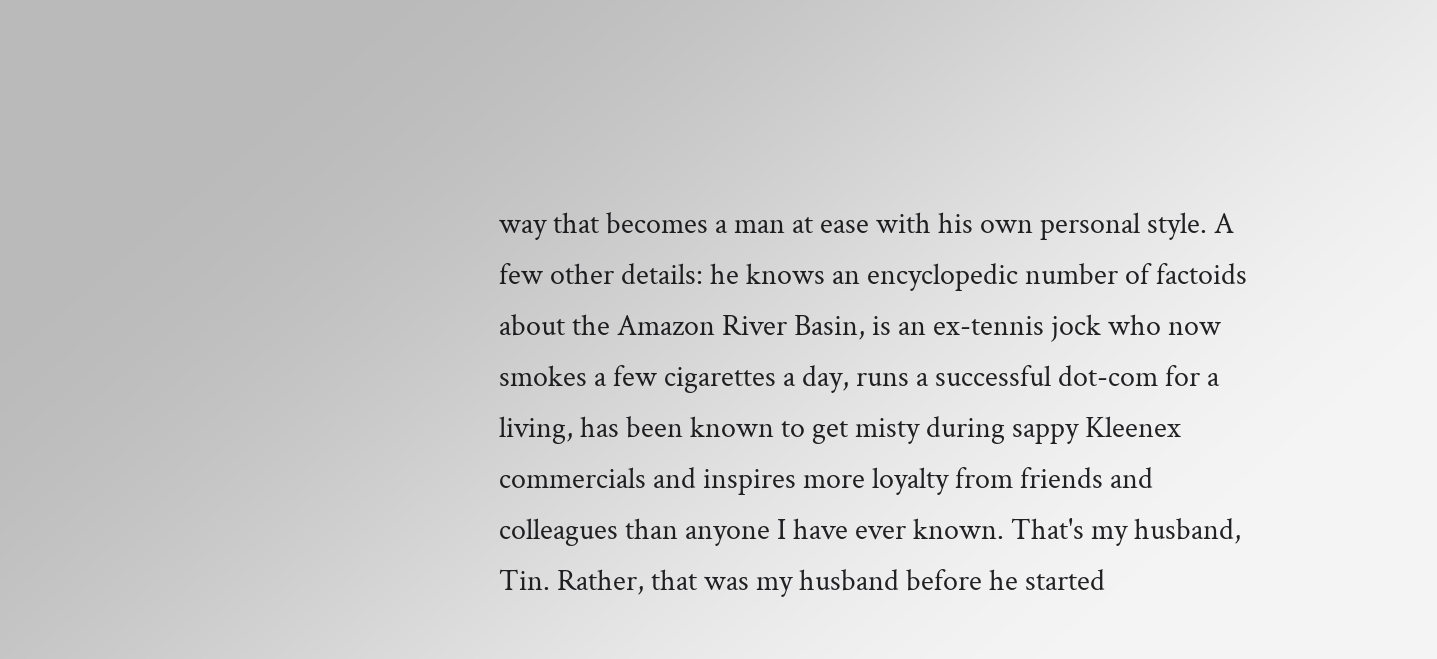way that becomes a man at ease with his own personal style. A few other details: he knows an encyclopedic number of factoids about the Amazon River Basin, is an ex-tennis jock who now smokes a few cigarettes a day, runs a successful dot-com for a living, has been known to get misty during sappy Kleenex commercials and inspires more loyalty from friends and colleagues than anyone I have ever known. That's my husband, Tin. Rather, that was my husband before he started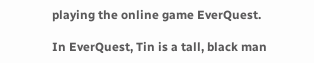playing the online game EverQuest.

In EverQuest, Tin is a tall, black man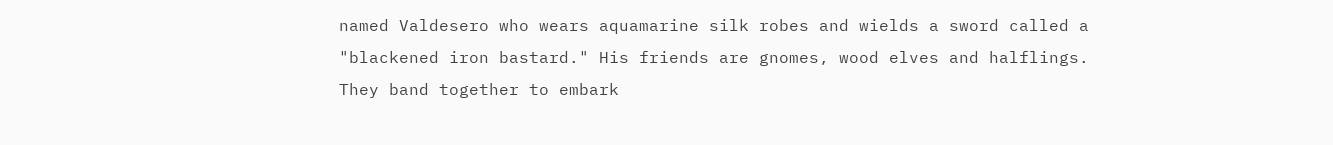named Valdesero who wears aquamarine silk robes and wields a sword called a "blackened iron bastard." His friends are gnomes, wood elves and halflings. They band together to embark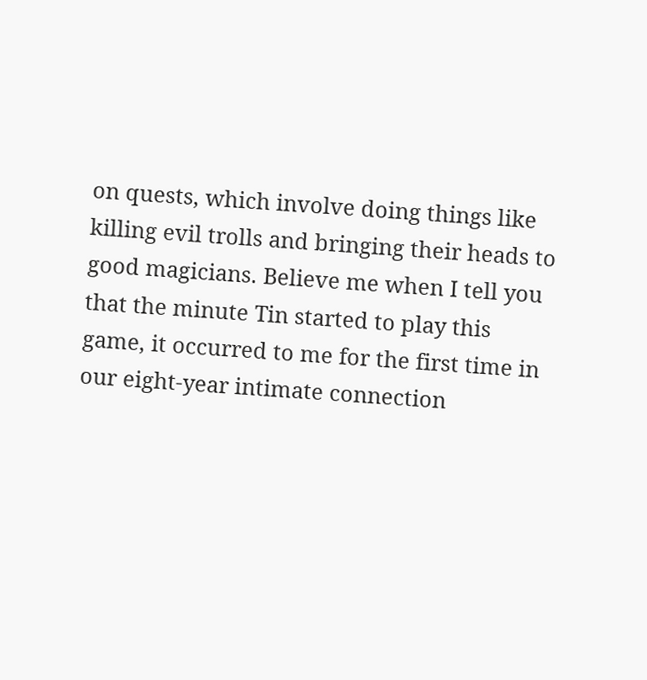on quests, which involve doing things like killing evil trolls and bringing their heads to good magicians. Believe me when I tell you that the minute Tin started to play this game, it occurred to me for the first time in our eight-year intimate connection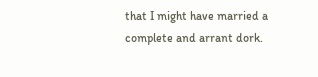that I might have married a complete and arrant dork.